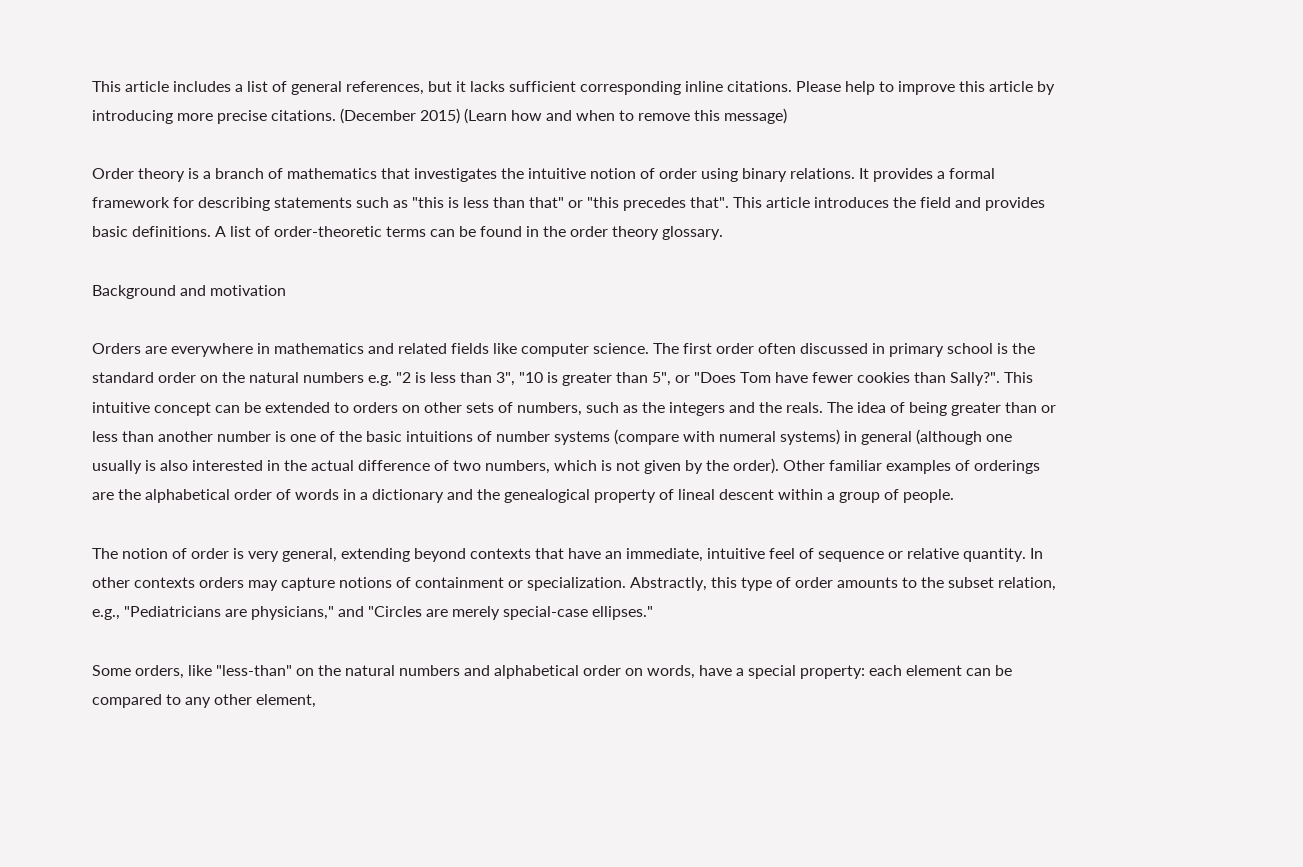This article includes a list of general references, but it lacks sufficient corresponding inline citations. Please help to improve this article by introducing more precise citations. (December 2015) (Learn how and when to remove this message)

Order theory is a branch of mathematics that investigates the intuitive notion of order using binary relations. It provides a formal framework for describing statements such as "this is less than that" or "this precedes that". This article introduces the field and provides basic definitions. A list of order-theoretic terms can be found in the order theory glossary.

Background and motivation

Orders are everywhere in mathematics and related fields like computer science. The first order often discussed in primary school is the standard order on the natural numbers e.g. "2 is less than 3", "10 is greater than 5", or "Does Tom have fewer cookies than Sally?". This intuitive concept can be extended to orders on other sets of numbers, such as the integers and the reals. The idea of being greater than or less than another number is one of the basic intuitions of number systems (compare with numeral systems) in general (although one usually is also interested in the actual difference of two numbers, which is not given by the order). Other familiar examples of orderings are the alphabetical order of words in a dictionary and the genealogical property of lineal descent within a group of people.

The notion of order is very general, extending beyond contexts that have an immediate, intuitive feel of sequence or relative quantity. In other contexts orders may capture notions of containment or specialization. Abstractly, this type of order amounts to the subset relation, e.g., "Pediatricians are physicians," and "Circles are merely special-case ellipses."

Some orders, like "less-than" on the natural numbers and alphabetical order on words, have a special property: each element can be compared to any other element,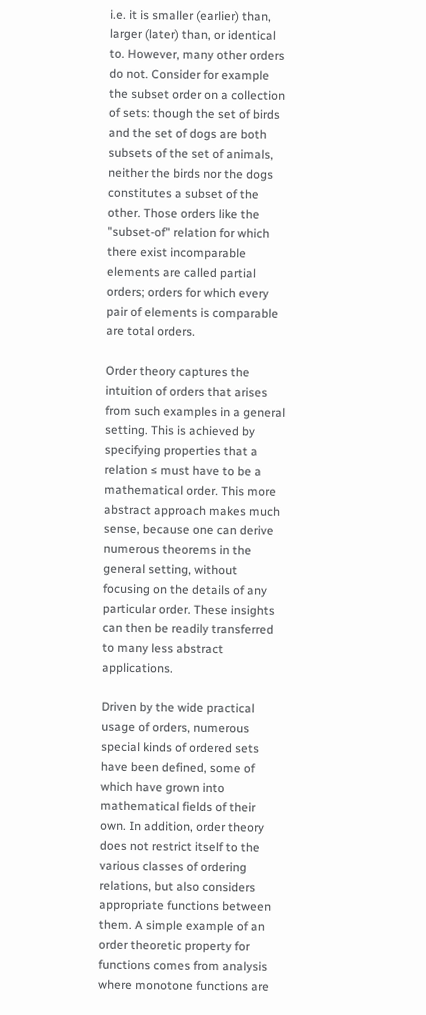i.e. it is smaller (earlier) than, larger (later) than, or identical to. However, many other orders do not. Consider for example the subset order on a collection of sets: though the set of birds and the set of dogs are both subsets of the set of animals, neither the birds nor the dogs constitutes a subset of the other. Those orders like the "subset-of" relation for which there exist incomparable elements are called partial orders; orders for which every pair of elements is comparable are total orders.

Order theory captures the intuition of orders that arises from such examples in a general setting. This is achieved by specifying properties that a relation ≤ must have to be a mathematical order. This more abstract approach makes much sense, because one can derive numerous theorems in the general setting, without focusing on the details of any particular order. These insights can then be readily transferred to many less abstract applications.

Driven by the wide practical usage of orders, numerous special kinds of ordered sets have been defined, some of which have grown into mathematical fields of their own. In addition, order theory does not restrict itself to the various classes of ordering relations, but also considers appropriate functions between them. A simple example of an order theoretic property for functions comes from analysis where monotone functions are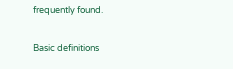frequently found.

Basic definitions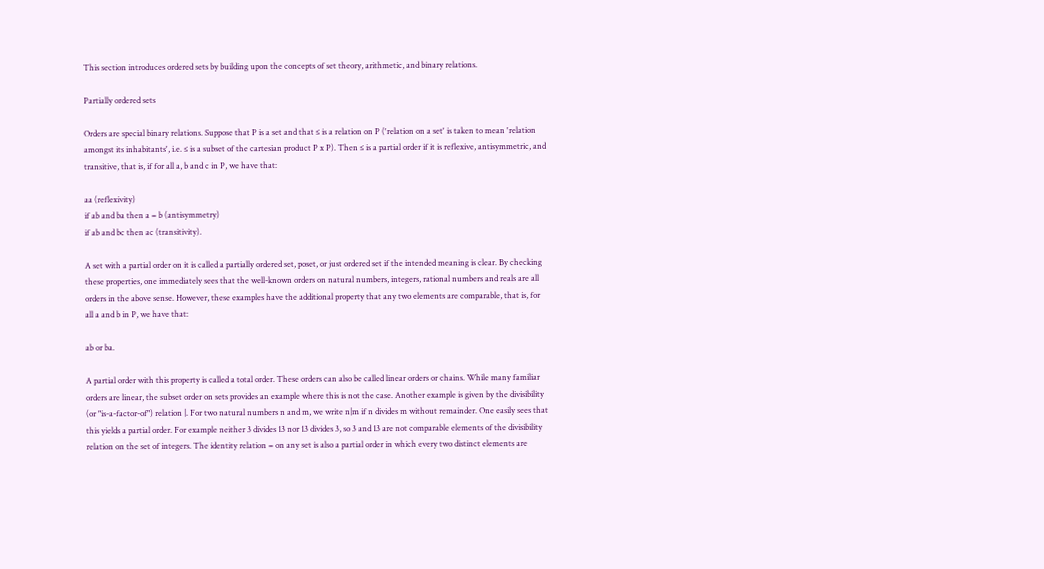This section introduces ordered sets by building upon the concepts of set theory, arithmetic, and binary relations.

Partially ordered sets

Orders are special binary relations. Suppose that P is a set and that ≤ is a relation on P ('relation on a set' is taken to mean 'relation amongst its inhabitants', i.e. ≤ is a subset of the cartesian product P x P). Then ≤ is a partial order if it is reflexive, antisymmetric, and transitive, that is, if for all a, b and c in P, we have that:

aa (reflexivity)
if ab and ba then a = b (antisymmetry)
if ab and bc then ac (transitivity).

A set with a partial order on it is called a partially ordered set, poset, or just ordered set if the intended meaning is clear. By checking these properties, one immediately sees that the well-known orders on natural numbers, integers, rational numbers and reals are all orders in the above sense. However, these examples have the additional property that any two elements are comparable, that is, for all a and b in P, we have that:

ab or ba.

A partial order with this property is called a total order. These orders can also be called linear orders or chains. While many familiar orders are linear, the subset order on sets provides an example where this is not the case. Another example is given by the divisibility (or "is-a-factor-of") relation |. For two natural numbers n and m, we write n|m if n divides m without remainder. One easily sees that this yields a partial order. For example neither 3 divides 13 nor 13 divides 3, so 3 and 13 are not comparable elements of the divisibility relation on the set of integers. The identity relation = on any set is also a partial order in which every two distinct elements are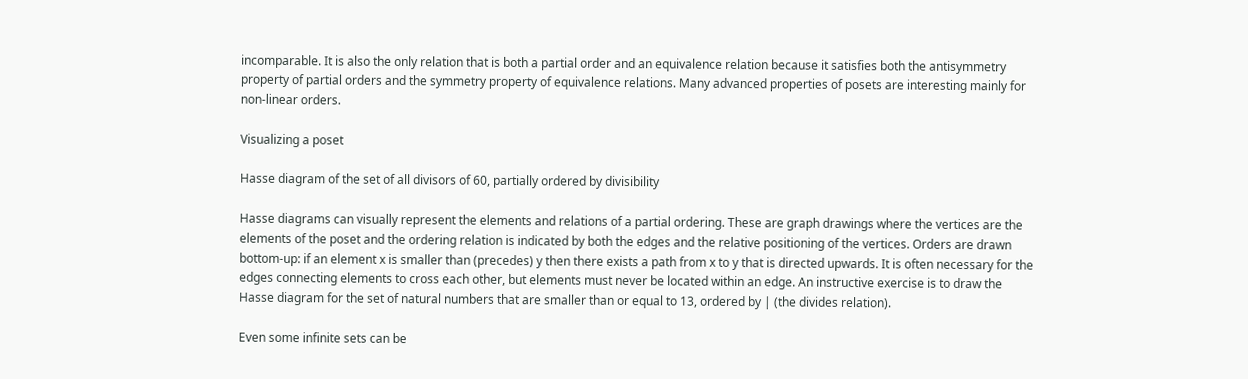incomparable. It is also the only relation that is both a partial order and an equivalence relation because it satisfies both the antisymmetry property of partial orders and the symmetry property of equivalence relations. Many advanced properties of posets are interesting mainly for non-linear orders.

Visualizing a poset

Hasse diagram of the set of all divisors of 60, partially ordered by divisibility

Hasse diagrams can visually represent the elements and relations of a partial ordering. These are graph drawings where the vertices are the elements of the poset and the ordering relation is indicated by both the edges and the relative positioning of the vertices. Orders are drawn bottom-up: if an element x is smaller than (precedes) y then there exists a path from x to y that is directed upwards. It is often necessary for the edges connecting elements to cross each other, but elements must never be located within an edge. An instructive exercise is to draw the Hasse diagram for the set of natural numbers that are smaller than or equal to 13, ordered by | (the divides relation).

Even some infinite sets can be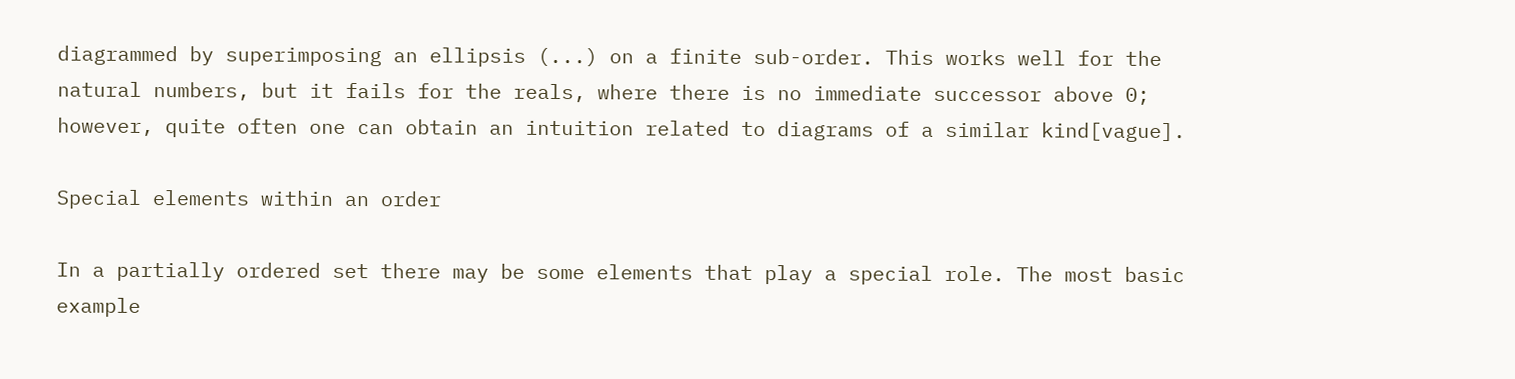diagrammed by superimposing an ellipsis (...) on a finite sub-order. This works well for the natural numbers, but it fails for the reals, where there is no immediate successor above 0; however, quite often one can obtain an intuition related to diagrams of a similar kind[vague].

Special elements within an order

In a partially ordered set there may be some elements that play a special role. The most basic example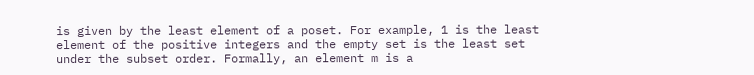is given by the least element of a poset. For example, 1 is the least element of the positive integers and the empty set is the least set under the subset order. Formally, an element m is a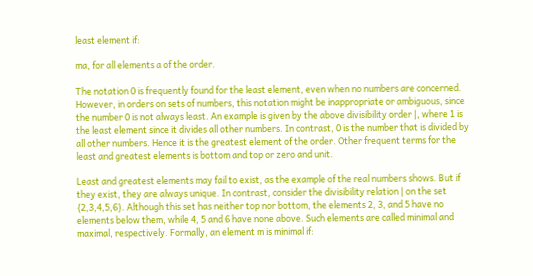least element if:

ma, for all elements a of the order.

The notation 0 is frequently found for the least element, even when no numbers are concerned. However, in orders on sets of numbers, this notation might be inappropriate or ambiguous, since the number 0 is not always least. An example is given by the above divisibility order |, where 1 is the least element since it divides all other numbers. In contrast, 0 is the number that is divided by all other numbers. Hence it is the greatest element of the order. Other frequent terms for the least and greatest elements is bottom and top or zero and unit.

Least and greatest elements may fail to exist, as the example of the real numbers shows. But if they exist, they are always unique. In contrast, consider the divisibility relation | on the set {2,3,4,5,6}. Although this set has neither top nor bottom, the elements 2, 3, and 5 have no elements below them, while 4, 5 and 6 have none above. Such elements are called minimal and maximal, respectively. Formally, an element m is minimal if: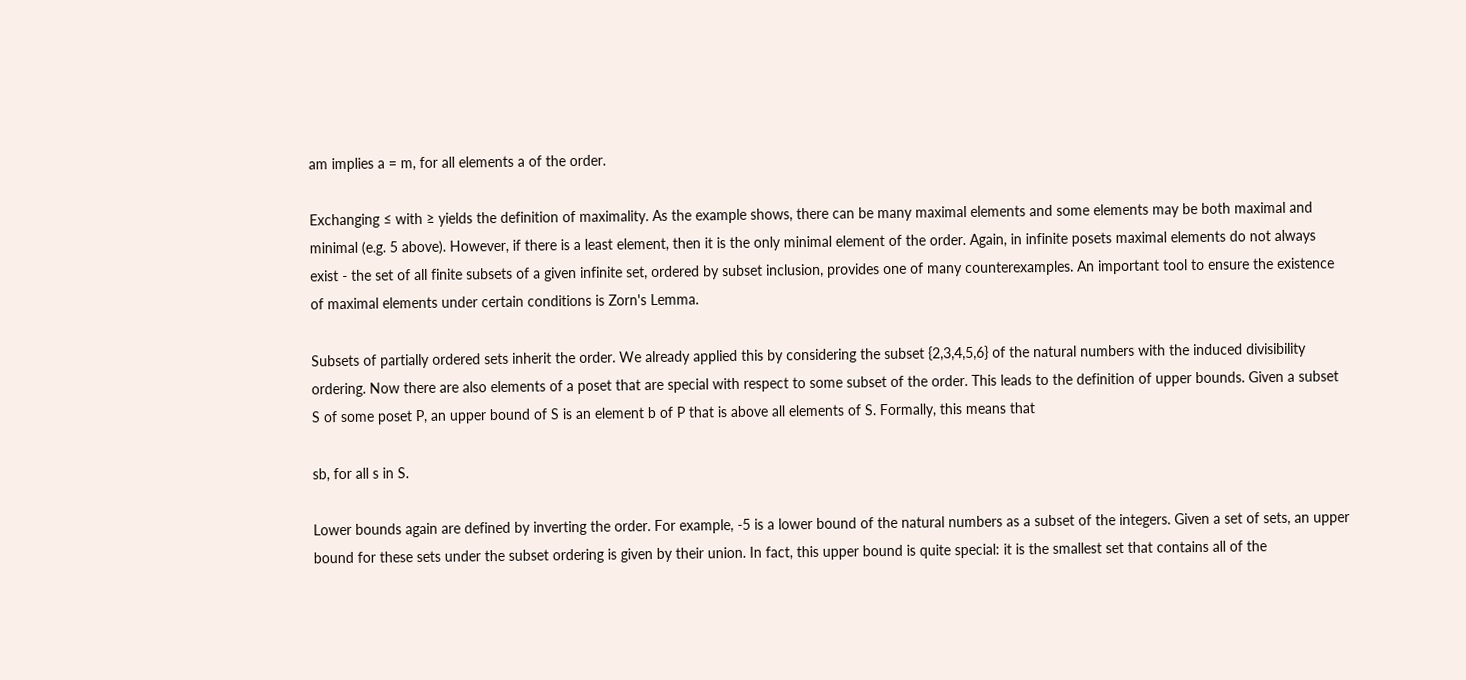am implies a = m, for all elements a of the order.

Exchanging ≤ with ≥ yields the definition of maximality. As the example shows, there can be many maximal elements and some elements may be both maximal and minimal (e.g. 5 above). However, if there is a least element, then it is the only minimal element of the order. Again, in infinite posets maximal elements do not always exist - the set of all finite subsets of a given infinite set, ordered by subset inclusion, provides one of many counterexamples. An important tool to ensure the existence of maximal elements under certain conditions is Zorn's Lemma.

Subsets of partially ordered sets inherit the order. We already applied this by considering the subset {2,3,4,5,6} of the natural numbers with the induced divisibility ordering. Now there are also elements of a poset that are special with respect to some subset of the order. This leads to the definition of upper bounds. Given a subset S of some poset P, an upper bound of S is an element b of P that is above all elements of S. Formally, this means that

sb, for all s in S.

Lower bounds again are defined by inverting the order. For example, -5 is a lower bound of the natural numbers as a subset of the integers. Given a set of sets, an upper bound for these sets under the subset ordering is given by their union. In fact, this upper bound is quite special: it is the smallest set that contains all of the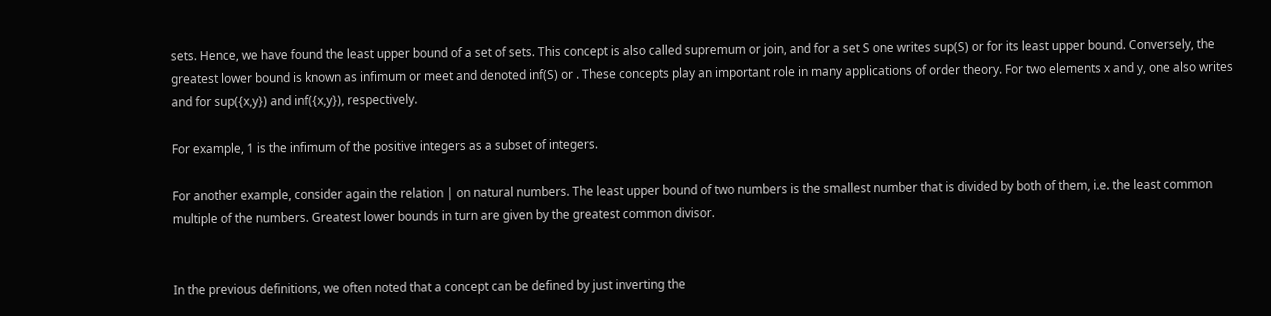sets. Hence, we have found the least upper bound of a set of sets. This concept is also called supremum or join, and for a set S one writes sup(S) or for its least upper bound. Conversely, the greatest lower bound is known as infimum or meet and denoted inf(S) or . These concepts play an important role in many applications of order theory. For two elements x and y, one also writes and for sup({x,y}) and inf({x,y}), respectively.

For example, 1 is the infimum of the positive integers as a subset of integers.

For another example, consider again the relation | on natural numbers. The least upper bound of two numbers is the smallest number that is divided by both of them, i.e. the least common multiple of the numbers. Greatest lower bounds in turn are given by the greatest common divisor.


In the previous definitions, we often noted that a concept can be defined by just inverting the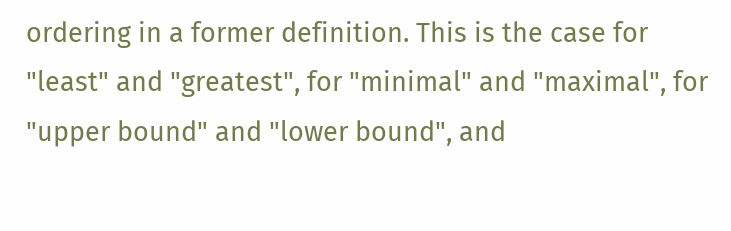ordering in a former definition. This is the case for "least" and "greatest", for "minimal" and "maximal", for "upper bound" and "lower bound", and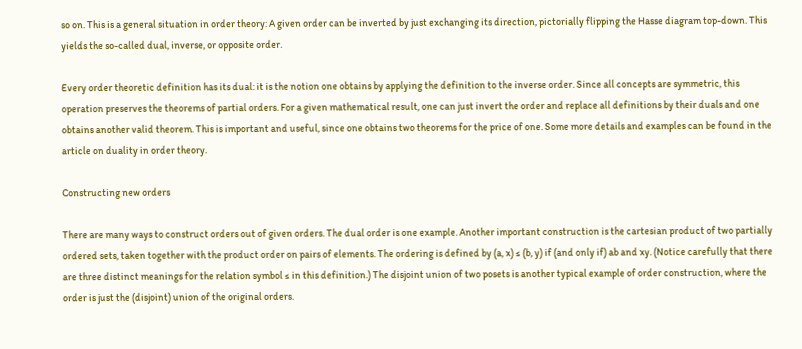so on. This is a general situation in order theory: A given order can be inverted by just exchanging its direction, pictorially flipping the Hasse diagram top-down. This yields the so-called dual, inverse, or opposite order.

Every order theoretic definition has its dual: it is the notion one obtains by applying the definition to the inverse order. Since all concepts are symmetric, this operation preserves the theorems of partial orders. For a given mathematical result, one can just invert the order and replace all definitions by their duals and one obtains another valid theorem. This is important and useful, since one obtains two theorems for the price of one. Some more details and examples can be found in the article on duality in order theory.

Constructing new orders

There are many ways to construct orders out of given orders. The dual order is one example. Another important construction is the cartesian product of two partially ordered sets, taken together with the product order on pairs of elements. The ordering is defined by (a, x) ≤ (b, y) if (and only if) ab and xy. (Notice carefully that there are three distinct meanings for the relation symbol ≤ in this definition.) The disjoint union of two posets is another typical example of order construction, where the order is just the (disjoint) union of the original orders.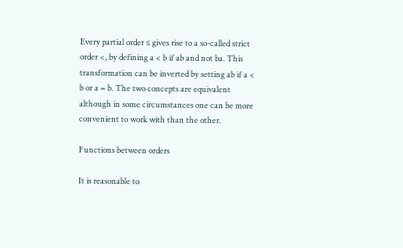Every partial order ≤ gives rise to a so-called strict order <, by defining a < b if ab and not ba. This transformation can be inverted by setting ab if a < b or a = b. The two concepts are equivalent although in some circumstances one can be more convenient to work with than the other.

Functions between orders

It is reasonable to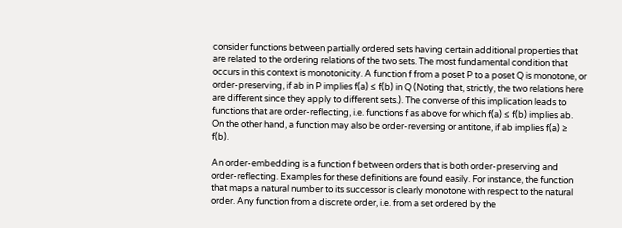consider functions between partially ordered sets having certain additional properties that are related to the ordering relations of the two sets. The most fundamental condition that occurs in this context is monotonicity. A function f from a poset P to a poset Q is monotone, or order-preserving, if ab in P implies f(a) ≤ f(b) in Q (Noting that, strictly, the two relations here are different since they apply to different sets.). The converse of this implication leads to functions that are order-reflecting, i.e. functions f as above for which f(a) ≤ f(b) implies ab. On the other hand, a function may also be order-reversing or antitone, if ab implies f(a) ≥ f(b).

An order-embedding is a function f between orders that is both order-preserving and order-reflecting. Examples for these definitions are found easily. For instance, the function that maps a natural number to its successor is clearly monotone with respect to the natural order. Any function from a discrete order, i.e. from a set ordered by the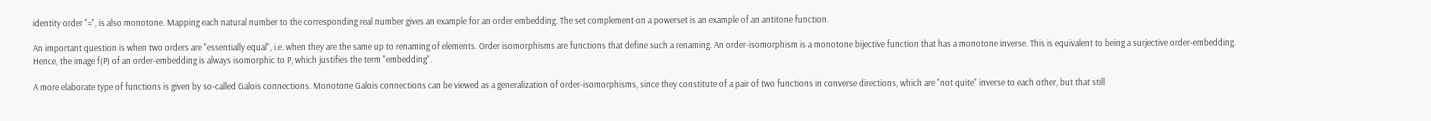identity order "=", is also monotone. Mapping each natural number to the corresponding real number gives an example for an order embedding. The set complement on a powerset is an example of an antitone function.

An important question is when two orders are "essentially equal", i.e. when they are the same up to renaming of elements. Order isomorphisms are functions that define such a renaming. An order-isomorphism is a monotone bijective function that has a monotone inverse. This is equivalent to being a surjective order-embedding. Hence, the image f(P) of an order-embedding is always isomorphic to P, which justifies the term "embedding".

A more elaborate type of functions is given by so-called Galois connections. Monotone Galois connections can be viewed as a generalization of order-isomorphisms, since they constitute of a pair of two functions in converse directions, which are "not quite" inverse to each other, but that still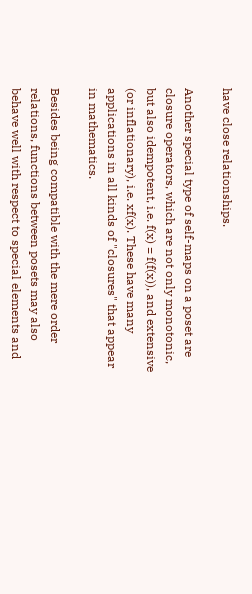have close relationships.

Another special type of self-maps on a poset are closure operators, which are not only monotonic, but also idempotent, i.e. f(x) = f(f(x)), and extensive (or inflationary), i.e. xf(x). These have many applications in all kinds of "closures" that appear in mathematics.

Besides being compatible with the mere order relations, functions between posets may also behave well with respect to special elements and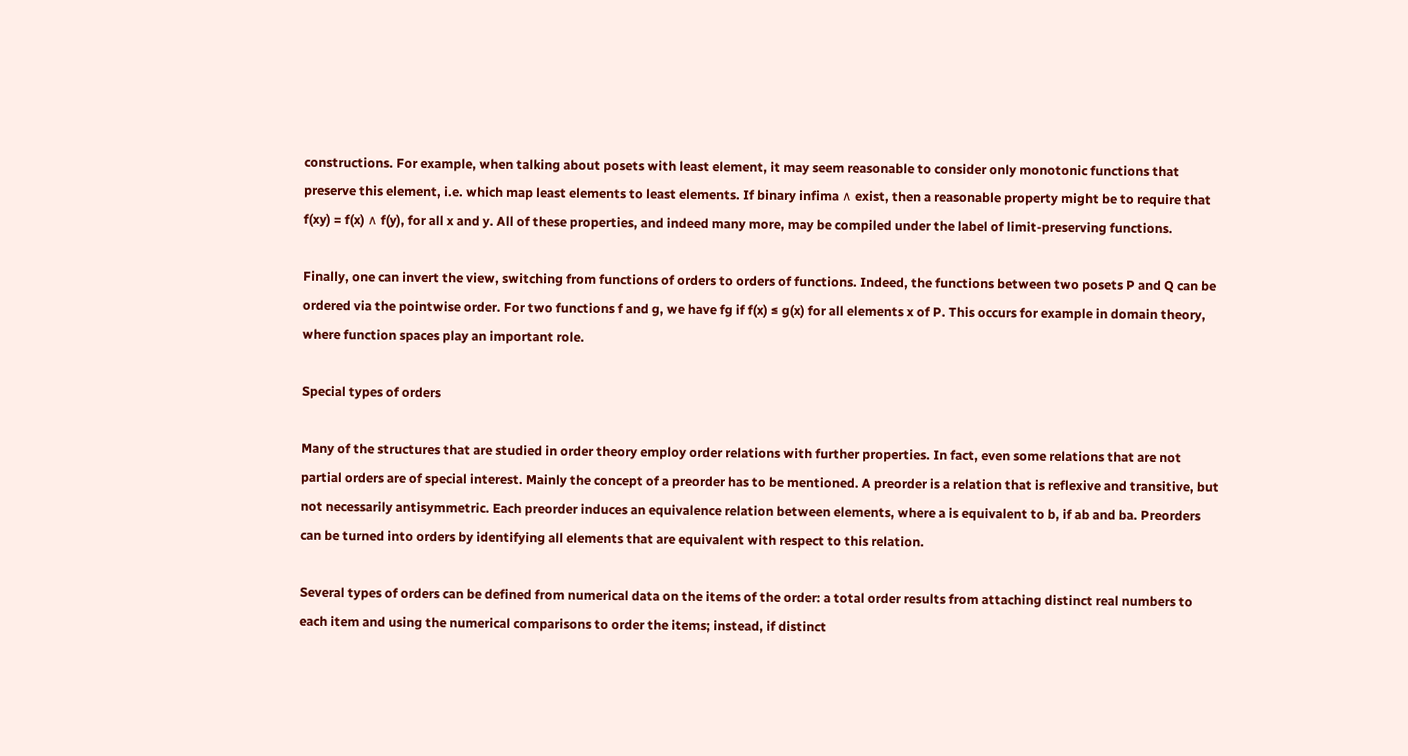constructions. For example, when talking about posets with least element, it may seem reasonable to consider only monotonic functions that preserve this element, i.e. which map least elements to least elements. If binary infima ∧ exist, then a reasonable property might be to require that f(xy) = f(x) ∧ f(y), for all x and y. All of these properties, and indeed many more, may be compiled under the label of limit-preserving functions.

Finally, one can invert the view, switching from functions of orders to orders of functions. Indeed, the functions between two posets P and Q can be ordered via the pointwise order. For two functions f and g, we have fg if f(x) ≤ g(x) for all elements x of P. This occurs for example in domain theory, where function spaces play an important role.

Special types of orders

Many of the structures that are studied in order theory employ order relations with further properties. In fact, even some relations that are not partial orders are of special interest. Mainly the concept of a preorder has to be mentioned. A preorder is a relation that is reflexive and transitive, but not necessarily antisymmetric. Each preorder induces an equivalence relation between elements, where a is equivalent to b, if ab and ba. Preorders can be turned into orders by identifying all elements that are equivalent with respect to this relation.

Several types of orders can be defined from numerical data on the items of the order: a total order results from attaching distinct real numbers to each item and using the numerical comparisons to order the items; instead, if distinct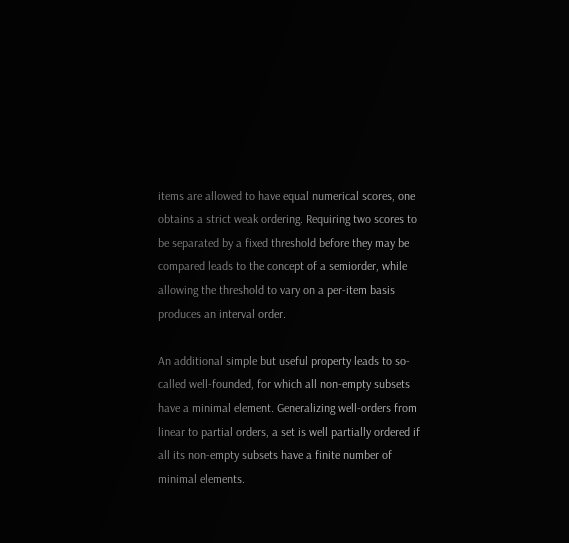items are allowed to have equal numerical scores, one obtains a strict weak ordering. Requiring two scores to be separated by a fixed threshold before they may be compared leads to the concept of a semiorder, while allowing the threshold to vary on a per-item basis produces an interval order.

An additional simple but useful property leads to so-called well-founded, for which all non-empty subsets have a minimal element. Generalizing well-orders from linear to partial orders, a set is well partially ordered if all its non-empty subsets have a finite number of minimal elements.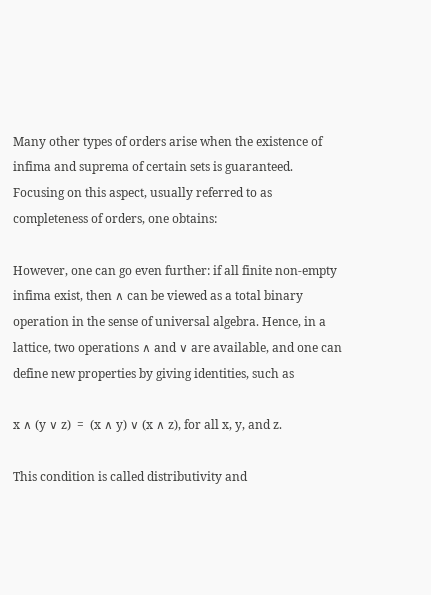Many other types of orders arise when the existence of infima and suprema of certain sets is guaranteed. Focusing on this aspect, usually referred to as completeness of orders, one obtains:

However, one can go even further: if all finite non-empty infima exist, then ∧ can be viewed as a total binary operation in the sense of universal algebra. Hence, in a lattice, two operations ∧ and ∨ are available, and one can define new properties by giving identities, such as

x ∧ (y ∨ z)  =  (x ∧ y) ∨ (x ∧ z), for all x, y, and z.

This condition is called distributivity and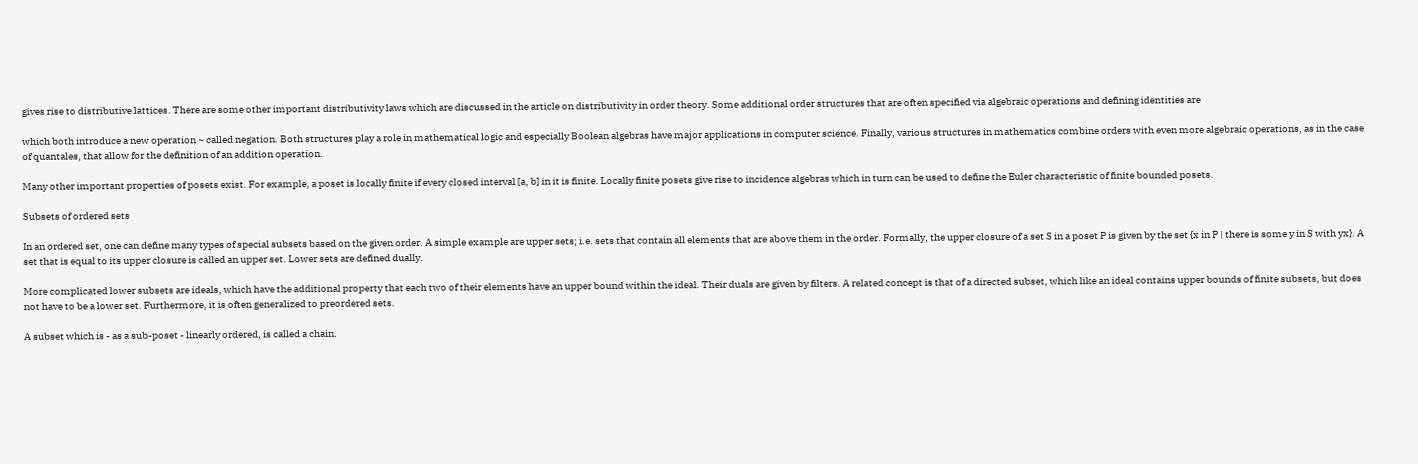gives rise to distributive lattices. There are some other important distributivity laws which are discussed in the article on distributivity in order theory. Some additional order structures that are often specified via algebraic operations and defining identities are

which both introduce a new operation ~ called negation. Both structures play a role in mathematical logic and especially Boolean algebras have major applications in computer science. Finally, various structures in mathematics combine orders with even more algebraic operations, as in the case of quantales, that allow for the definition of an addition operation.

Many other important properties of posets exist. For example, a poset is locally finite if every closed interval [a, b] in it is finite. Locally finite posets give rise to incidence algebras which in turn can be used to define the Euler characteristic of finite bounded posets.

Subsets of ordered sets

In an ordered set, one can define many types of special subsets based on the given order. A simple example are upper sets; i.e. sets that contain all elements that are above them in the order. Formally, the upper closure of a set S in a poset P is given by the set {x in P | there is some y in S with yx}. A set that is equal to its upper closure is called an upper set. Lower sets are defined dually.

More complicated lower subsets are ideals, which have the additional property that each two of their elements have an upper bound within the ideal. Their duals are given by filters. A related concept is that of a directed subset, which like an ideal contains upper bounds of finite subsets, but does not have to be a lower set. Furthermore, it is often generalized to preordered sets.

A subset which is - as a sub-poset - linearly ordered, is called a chain.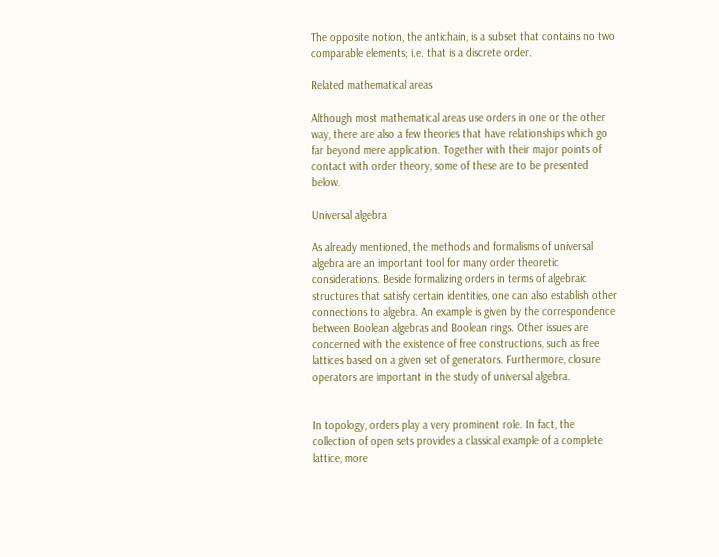The opposite notion, the antichain, is a subset that contains no two comparable elements; i.e. that is a discrete order.

Related mathematical areas

Although most mathematical areas use orders in one or the other way, there are also a few theories that have relationships which go far beyond mere application. Together with their major points of contact with order theory, some of these are to be presented below.

Universal algebra

As already mentioned, the methods and formalisms of universal algebra are an important tool for many order theoretic considerations. Beside formalizing orders in terms of algebraic structures that satisfy certain identities, one can also establish other connections to algebra. An example is given by the correspondence between Boolean algebras and Boolean rings. Other issues are concerned with the existence of free constructions, such as free lattices based on a given set of generators. Furthermore, closure operators are important in the study of universal algebra.


In topology, orders play a very prominent role. In fact, the collection of open sets provides a classical example of a complete lattice, more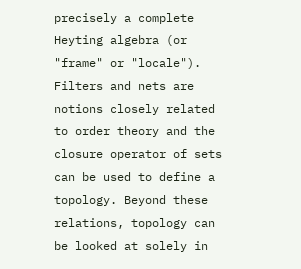precisely a complete Heyting algebra (or "frame" or "locale"). Filters and nets are notions closely related to order theory and the closure operator of sets can be used to define a topology. Beyond these relations, topology can be looked at solely in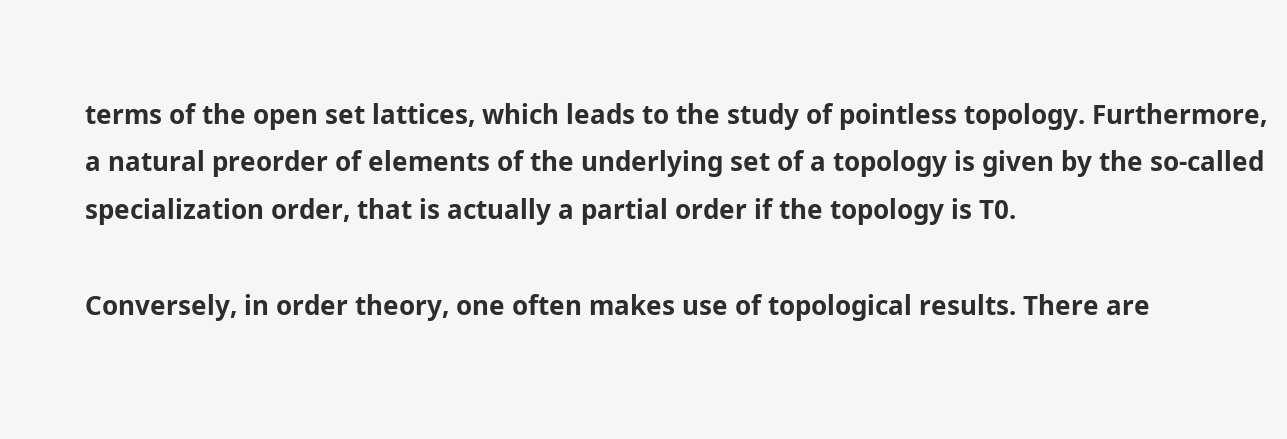terms of the open set lattices, which leads to the study of pointless topology. Furthermore, a natural preorder of elements of the underlying set of a topology is given by the so-called specialization order, that is actually a partial order if the topology is T0.

Conversely, in order theory, one often makes use of topological results. There are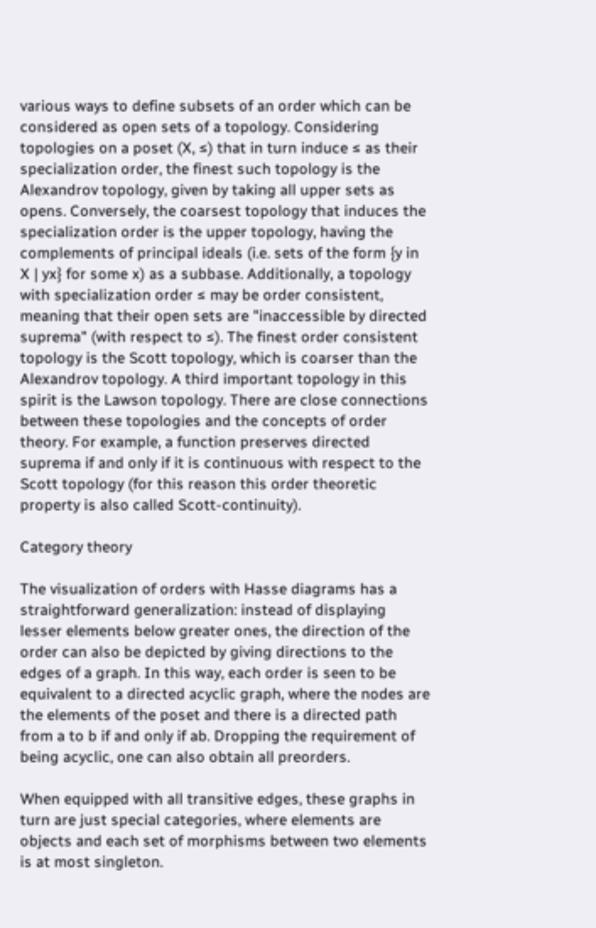various ways to define subsets of an order which can be considered as open sets of a topology. Considering topologies on a poset (X, ≤) that in turn induce ≤ as their specialization order, the finest such topology is the Alexandrov topology, given by taking all upper sets as opens. Conversely, the coarsest topology that induces the specialization order is the upper topology, having the complements of principal ideals (i.e. sets of the form {y in X | yx} for some x) as a subbase. Additionally, a topology with specialization order ≤ may be order consistent, meaning that their open sets are "inaccessible by directed suprema" (with respect to ≤). The finest order consistent topology is the Scott topology, which is coarser than the Alexandrov topology. A third important topology in this spirit is the Lawson topology. There are close connections between these topologies and the concepts of order theory. For example, a function preserves directed suprema if and only if it is continuous with respect to the Scott topology (for this reason this order theoretic property is also called Scott-continuity).

Category theory

The visualization of orders with Hasse diagrams has a straightforward generalization: instead of displaying lesser elements below greater ones, the direction of the order can also be depicted by giving directions to the edges of a graph. In this way, each order is seen to be equivalent to a directed acyclic graph, where the nodes are the elements of the poset and there is a directed path from a to b if and only if ab. Dropping the requirement of being acyclic, one can also obtain all preorders.

When equipped with all transitive edges, these graphs in turn are just special categories, where elements are objects and each set of morphisms between two elements is at most singleton.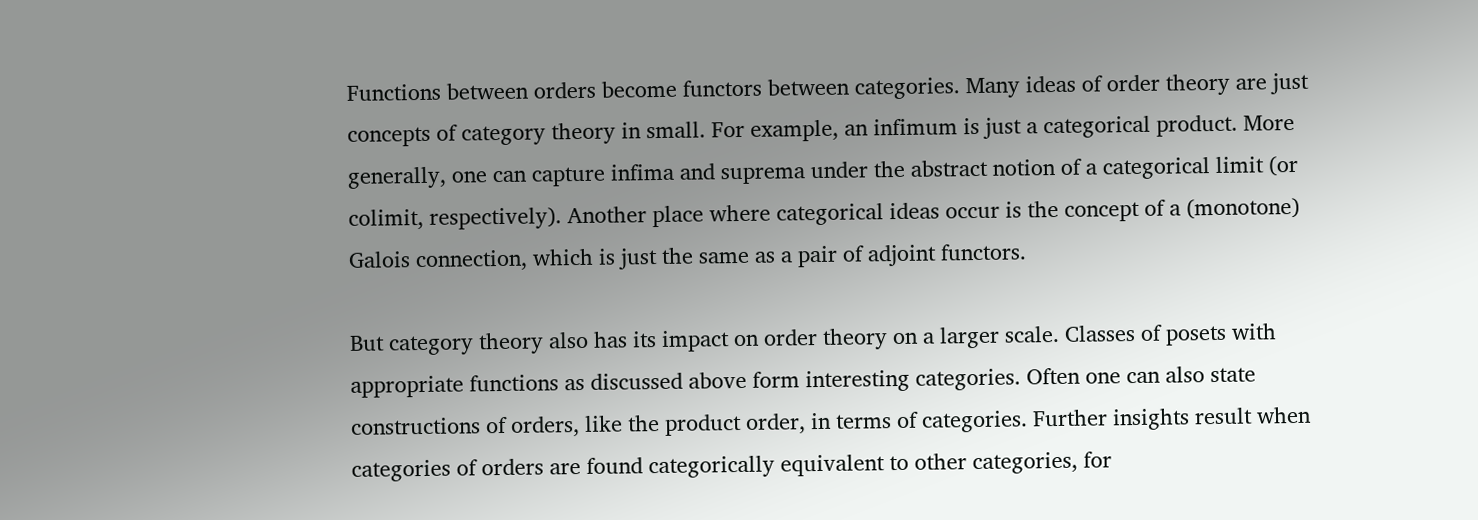Functions between orders become functors between categories. Many ideas of order theory are just concepts of category theory in small. For example, an infimum is just a categorical product. More generally, one can capture infima and suprema under the abstract notion of a categorical limit (or colimit, respectively). Another place where categorical ideas occur is the concept of a (monotone) Galois connection, which is just the same as a pair of adjoint functors.

But category theory also has its impact on order theory on a larger scale. Classes of posets with appropriate functions as discussed above form interesting categories. Often one can also state constructions of orders, like the product order, in terms of categories. Further insights result when categories of orders are found categorically equivalent to other categories, for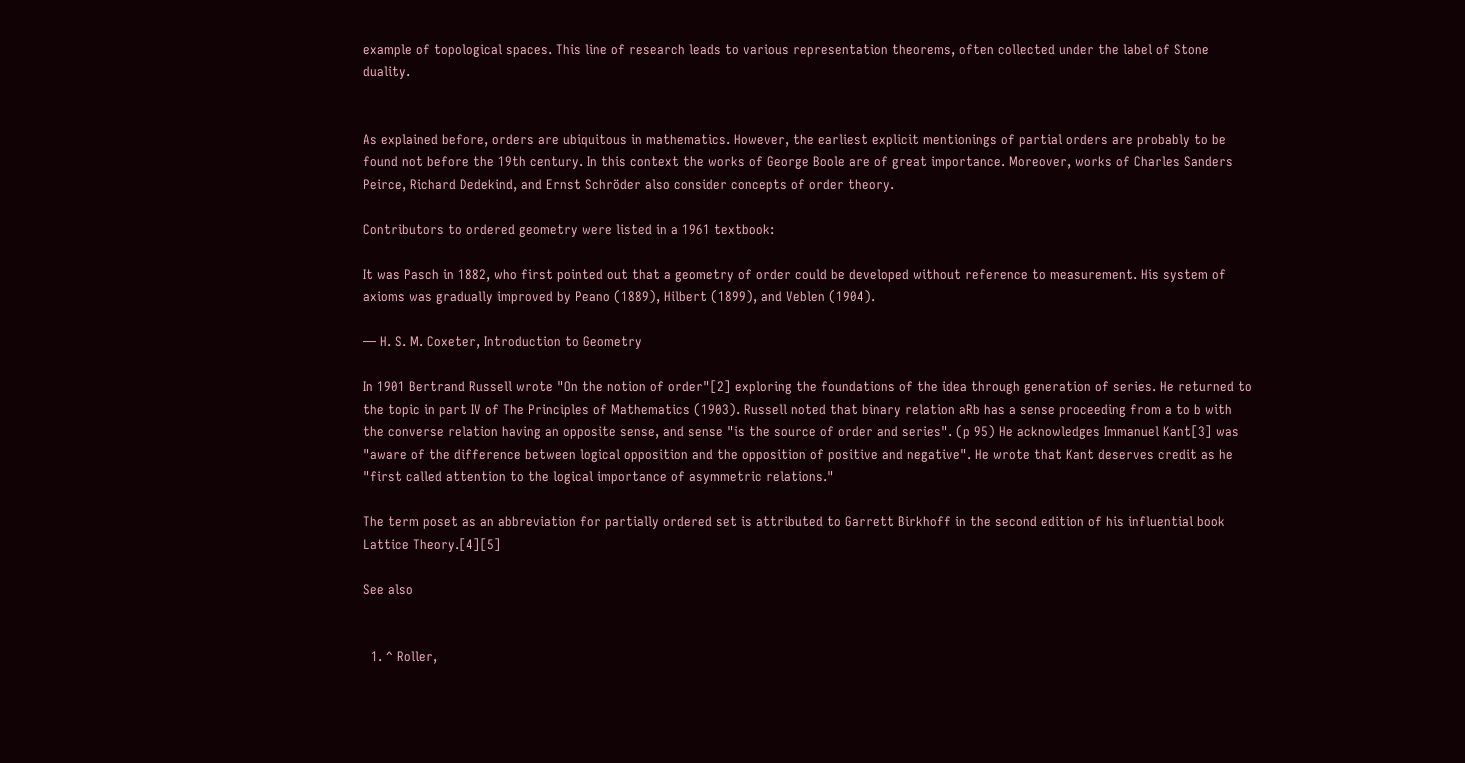example of topological spaces. This line of research leads to various representation theorems, often collected under the label of Stone duality.


As explained before, orders are ubiquitous in mathematics. However, the earliest explicit mentionings of partial orders are probably to be found not before the 19th century. In this context the works of George Boole are of great importance. Moreover, works of Charles Sanders Peirce, Richard Dedekind, and Ernst Schröder also consider concepts of order theory.

Contributors to ordered geometry were listed in a 1961 textbook:

It was Pasch in 1882, who first pointed out that a geometry of order could be developed without reference to measurement. His system of axioms was gradually improved by Peano (1889), Hilbert (1899), and Veblen (1904).

— H. S. M. Coxeter, Introduction to Geometry

In 1901 Bertrand Russell wrote "On the notion of order"[2] exploring the foundations of the idea through generation of series. He returned to the topic in part IV of The Principles of Mathematics (1903). Russell noted that binary relation aRb has a sense proceeding from a to b with the converse relation having an opposite sense, and sense "is the source of order and series". (p 95) He acknowledges Immanuel Kant[3] was "aware of the difference between logical opposition and the opposition of positive and negative". He wrote that Kant deserves credit as he "first called attention to the logical importance of asymmetric relations."

The term poset as an abbreviation for partially ordered set is attributed to Garrett Birkhoff in the second edition of his influential book Lattice Theory.[4][5]

See also


  1. ^ Roller,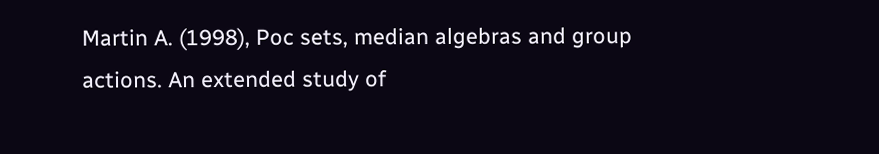Martin A. (1998), Poc sets, median algebras and group actions. An extended study of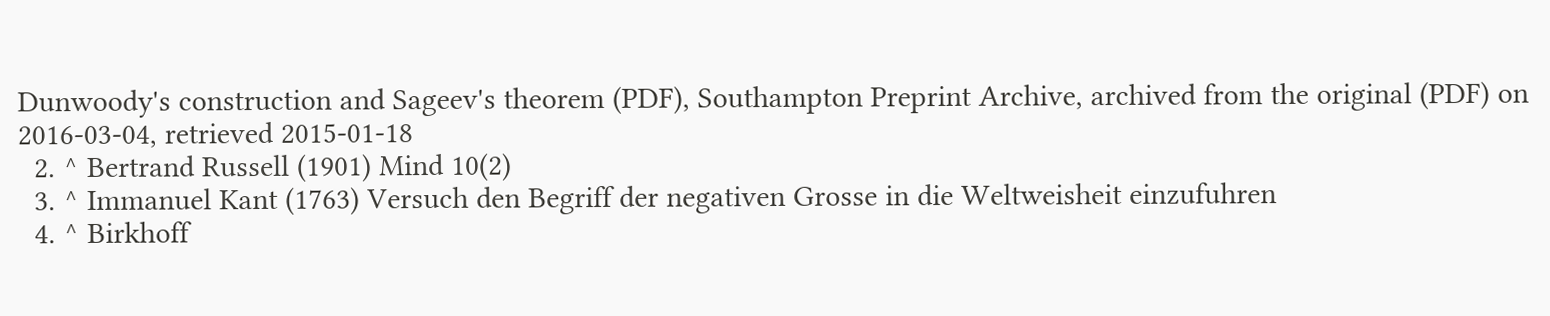Dunwoody's construction and Sageev's theorem (PDF), Southampton Preprint Archive, archived from the original (PDF) on 2016-03-04, retrieved 2015-01-18
  2. ^ Bertrand Russell (1901) Mind 10(2)
  3. ^ Immanuel Kant (1763) Versuch den Begriff der negativen Grosse in die Weltweisheit einzufuhren
  4. ^ Birkhoff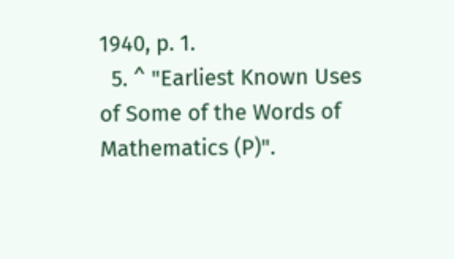1940, p. 1.
  5. ^ "Earliest Known Uses of Some of the Words of Mathematics (P)".